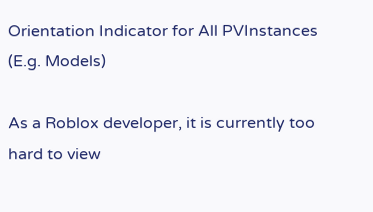Orientation Indicator for All PVInstances (E.g. Models)

As a Roblox developer, it is currently too hard to view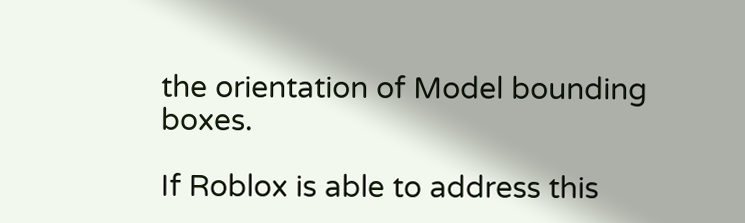the orientation of Model bounding boxes.

If Roblox is able to address this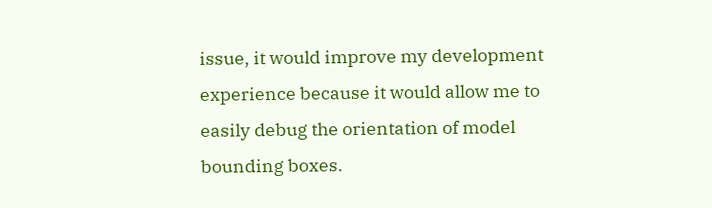issue, it would improve my development experience because it would allow me to easily debug the orientation of model bounding boxes.